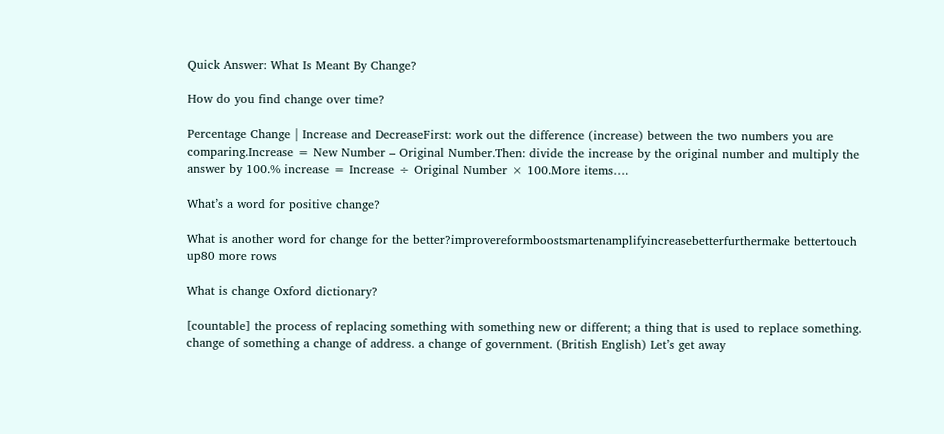Quick Answer: What Is Meant By Change?

How do you find change over time?

Percentage Change | Increase and DecreaseFirst: work out the difference (increase) between the two numbers you are comparing.Increase = New Number – Original Number.Then: divide the increase by the original number and multiply the answer by 100.% increase = Increase ÷ Original Number × 100.More items….

What’s a word for positive change?

What is another word for change for the better?improvereformboostsmartenamplifyincreasebetterfurthermake bettertouch up80 more rows

What is change Oxford dictionary?

[countable] the process of replacing something with something new or different; a thing that is used to replace something. change of something a change of address. a change of government. (British English) Let’s get away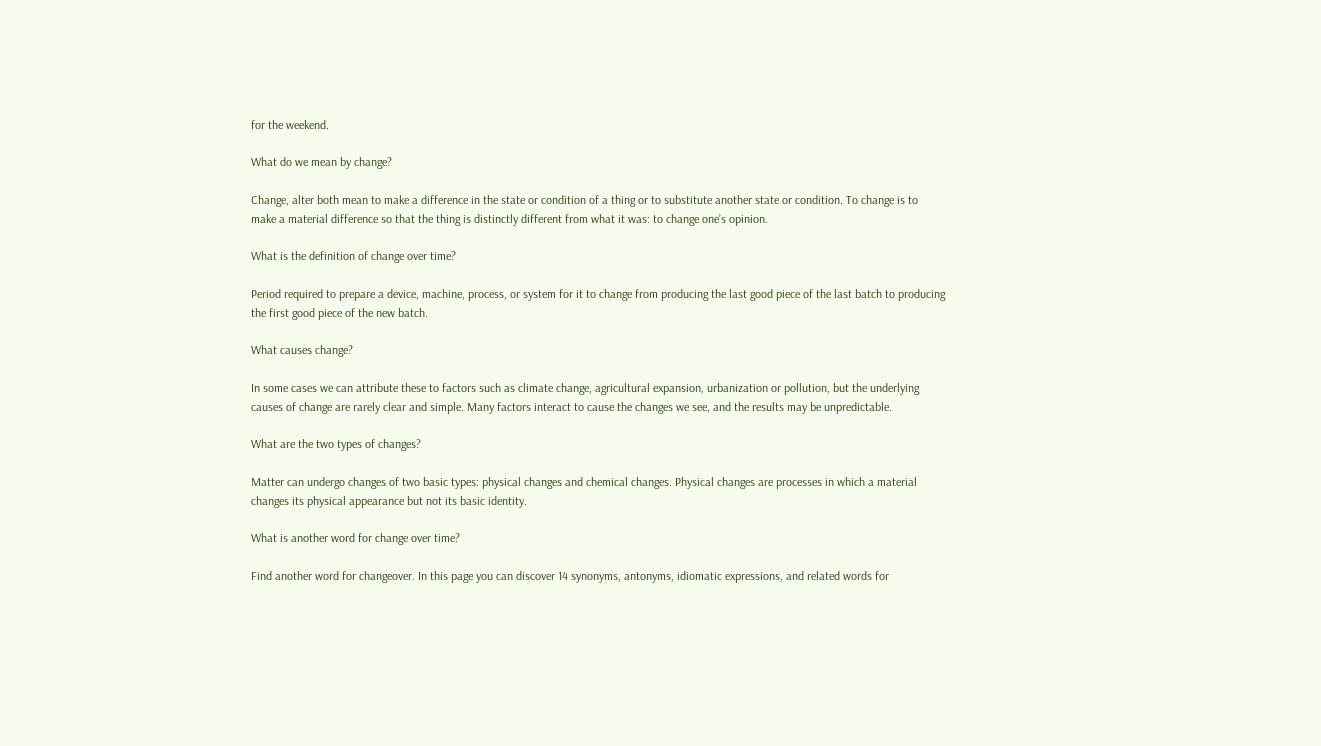for the weekend.

What do we mean by change?

Change, alter both mean to make a difference in the state or condition of a thing or to substitute another state or condition. To change is to make a material difference so that the thing is distinctly different from what it was: to change one’s opinion.

What is the definition of change over time?

Period required to prepare a device, machine, process, or system for it to change from producing the last good piece of the last batch to producing the first good piece of the new batch.

What causes change?

In some cases we can attribute these to factors such as climate change, agricultural expansion, urbanization or pollution, but the underlying causes of change are rarely clear and simple. Many factors interact to cause the changes we see, and the results may be unpredictable.

What are the two types of changes?

Matter can undergo changes of two basic types: physical changes and chemical changes. Physical changes are processes in which a material changes its physical appearance but not its basic identity.

What is another word for change over time?

Find another word for changeover. In this page you can discover 14 synonyms, antonyms, idiomatic expressions, and related words for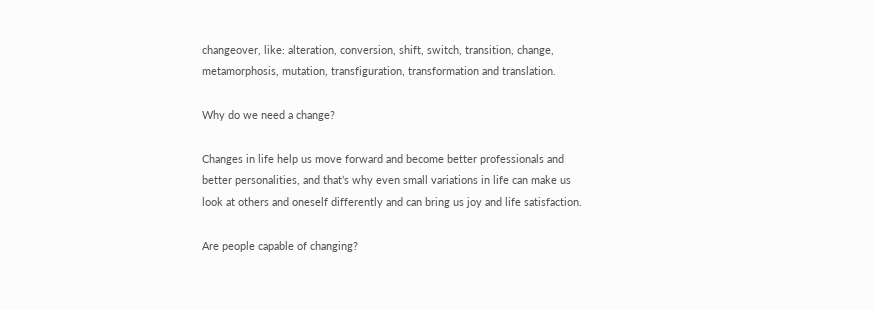changeover, like: alteration, conversion, shift, switch, transition, change, metamorphosis, mutation, transfiguration, transformation and translation.

Why do we need a change?

Changes in life help us move forward and become better professionals and better personalities, and that’s why even small variations in life can make us look at others and oneself differently and can bring us joy and life satisfaction.

Are people capable of changing?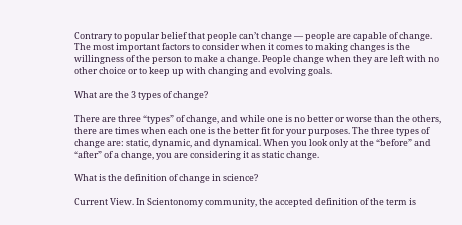Contrary to popular belief that people can’t change — people are capable of change. The most important factors to consider when it comes to making changes is the willingness of the person to make a change. People change when they are left with no other choice or to keep up with changing and evolving goals.

What are the 3 types of change?

There are three “types” of change, and while one is no better or worse than the others, there are times when each one is the better fit for your purposes. The three types of change are: static, dynamic, and dynamical. When you look only at the “before” and “after” of a change, you are considering it as static change.

What is the definition of change in science?

Current View. In Scientonomy community, the accepted definition of the term is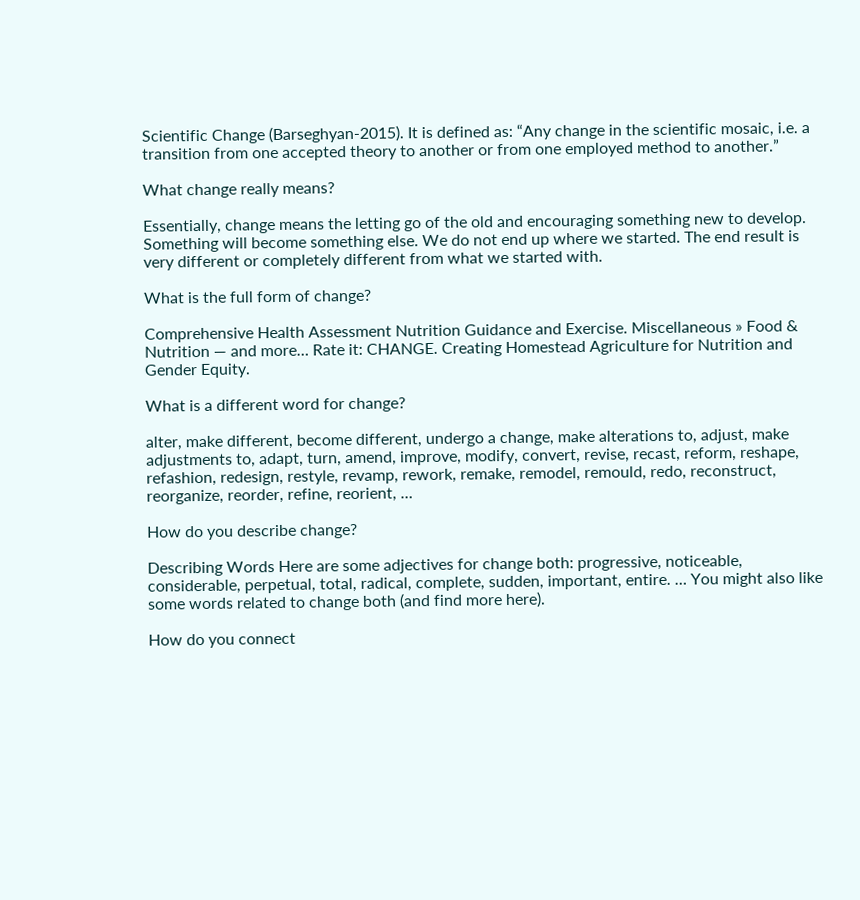Scientific Change (Barseghyan-2015). It is defined as: “Any change in the scientific mosaic, i.e. a transition from one accepted theory to another or from one employed method to another.”

What change really means?

Essentially, change means the letting go of the old and encouraging something new to develop. Something will become something else. We do not end up where we started. The end result is very different or completely different from what we started with.

What is the full form of change?

Comprehensive Health Assessment Nutrition Guidance and Exercise. Miscellaneous » Food & Nutrition — and more… Rate it: CHANGE. Creating Homestead Agriculture for Nutrition and Gender Equity.

What is a different word for change?

alter, make different, become different, undergo a change, make alterations to, adjust, make adjustments to, adapt, turn, amend, improve, modify, convert, revise, recast, reform, reshape, refashion, redesign, restyle, revamp, rework, remake, remodel, remould, redo, reconstruct, reorganize, reorder, refine, reorient, …

How do you describe change?

Describing Words Here are some adjectives for change both: progressive, noticeable, considerable, perpetual, total, radical, complete, sudden, important, entire. … You might also like some words related to change both (and find more here).

How do you connect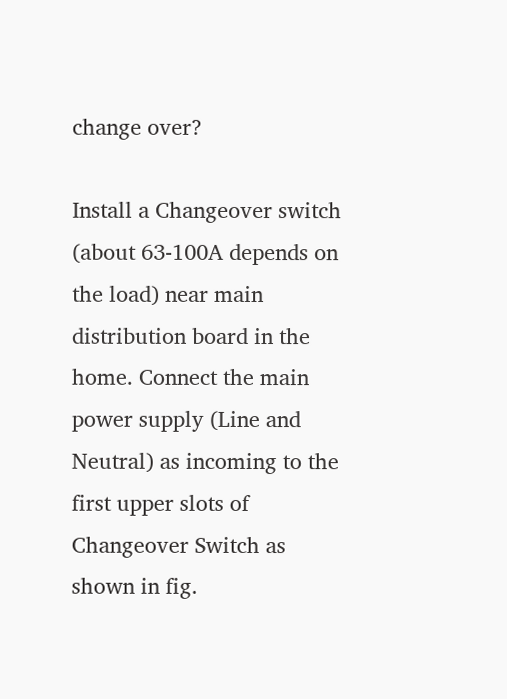change over?

Install a Changeover switch (about 63-100A depends on the load) near main distribution board in the home. Connect the main power supply (Line and Neutral) as incoming to the first upper slots of Changeover Switch as shown in fig.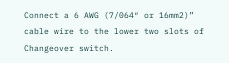Connect a 6 AWG (7/064″ or 16mm2)” cable wire to the lower two slots of Changeover switch.